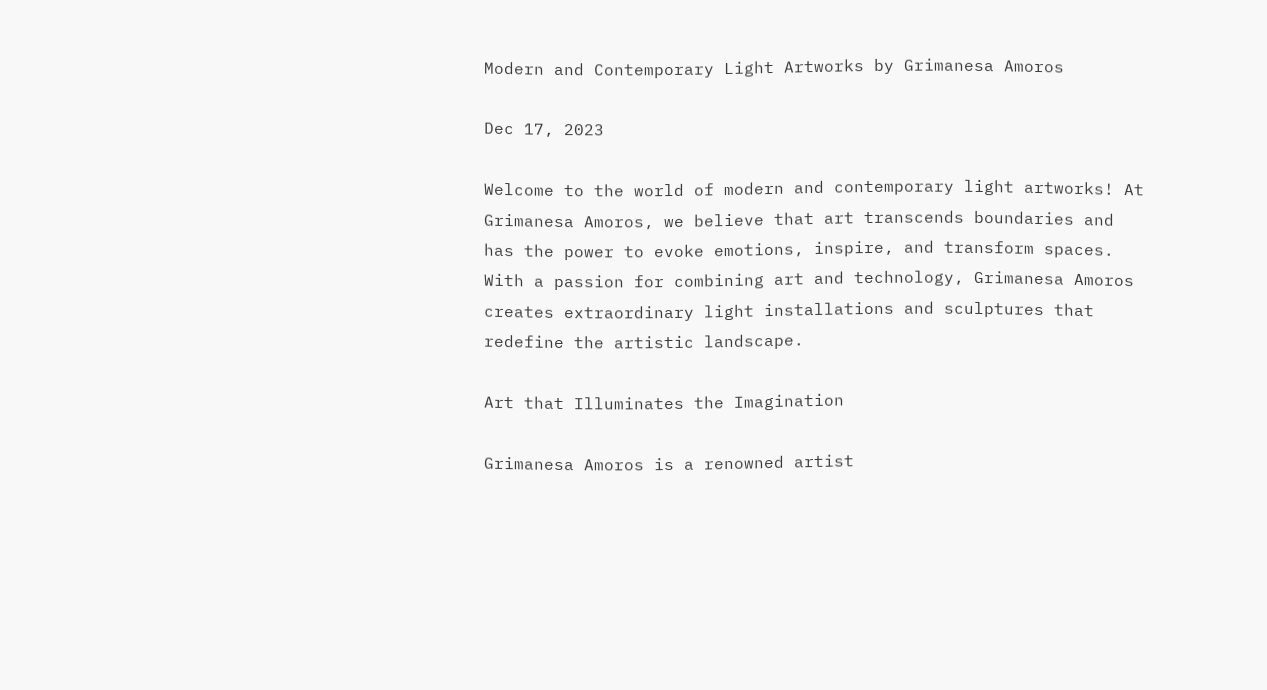Modern and Contemporary Light Artworks by Grimanesa Amoros

Dec 17, 2023

Welcome to the world of modern and contemporary light artworks! At Grimanesa Amoros, we believe that art transcends boundaries and has the power to evoke emotions, inspire, and transform spaces. With a passion for combining art and technology, Grimanesa Amoros creates extraordinary light installations and sculptures that redefine the artistic landscape.

Art that Illuminates the Imagination

Grimanesa Amoros is a renowned artist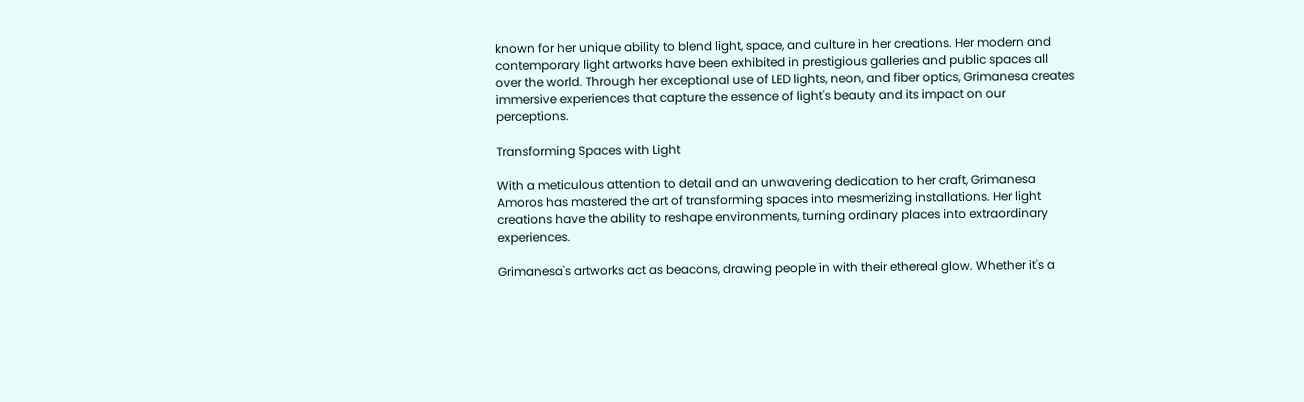known for her unique ability to blend light, space, and culture in her creations. Her modern and contemporary light artworks have been exhibited in prestigious galleries and public spaces all over the world. Through her exceptional use of LED lights, neon, and fiber optics, Grimanesa creates immersive experiences that capture the essence of light's beauty and its impact on our perceptions.

Transforming Spaces with Light

With a meticulous attention to detail and an unwavering dedication to her craft, Grimanesa Amoros has mastered the art of transforming spaces into mesmerizing installations. Her light creations have the ability to reshape environments, turning ordinary places into extraordinary experiences.

Grimanesa's artworks act as beacons, drawing people in with their ethereal glow. Whether it's a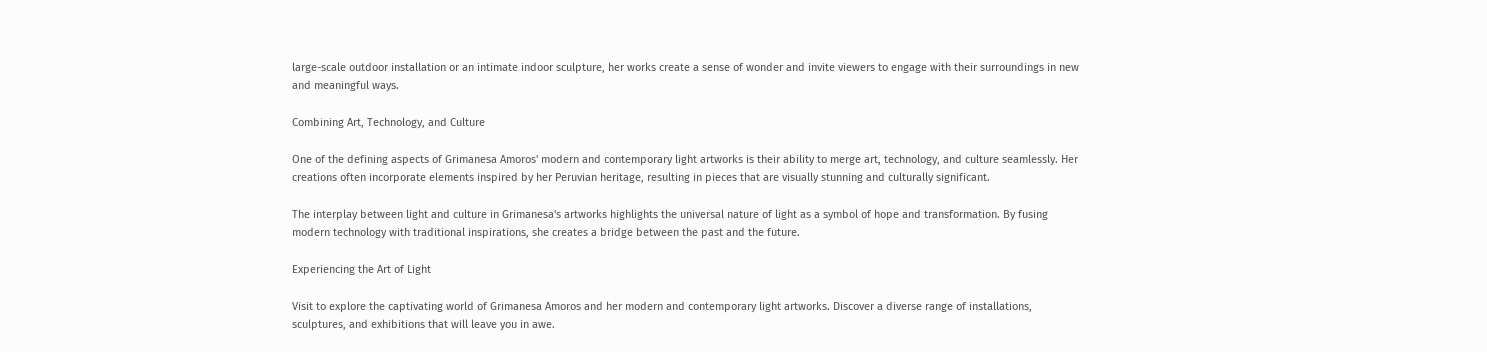large-scale outdoor installation or an intimate indoor sculpture, her works create a sense of wonder and invite viewers to engage with their surroundings in new and meaningful ways.

Combining Art, Technology, and Culture

One of the defining aspects of Grimanesa Amoros' modern and contemporary light artworks is their ability to merge art, technology, and culture seamlessly. Her creations often incorporate elements inspired by her Peruvian heritage, resulting in pieces that are visually stunning and culturally significant.

The interplay between light and culture in Grimanesa's artworks highlights the universal nature of light as a symbol of hope and transformation. By fusing modern technology with traditional inspirations, she creates a bridge between the past and the future.

Experiencing the Art of Light

Visit to explore the captivating world of Grimanesa Amoros and her modern and contemporary light artworks. Discover a diverse range of installations, sculptures, and exhibitions that will leave you in awe.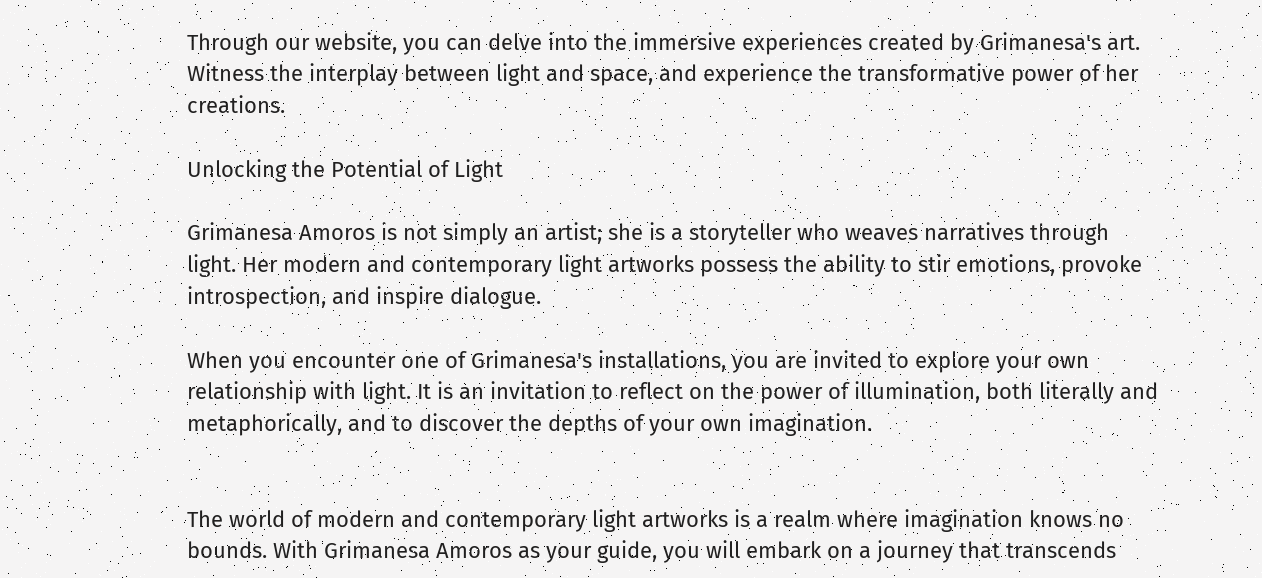Through our website, you can delve into the immersive experiences created by Grimanesa's art. Witness the interplay between light and space, and experience the transformative power of her creations.

Unlocking the Potential of Light

Grimanesa Amoros is not simply an artist; she is a storyteller who weaves narratives through light. Her modern and contemporary light artworks possess the ability to stir emotions, provoke introspection, and inspire dialogue.

When you encounter one of Grimanesa's installations, you are invited to explore your own relationship with light. It is an invitation to reflect on the power of illumination, both literally and metaphorically, and to discover the depths of your own imagination.


The world of modern and contemporary light artworks is a realm where imagination knows no bounds. With Grimanesa Amoros as your guide, you will embark on a journey that transcends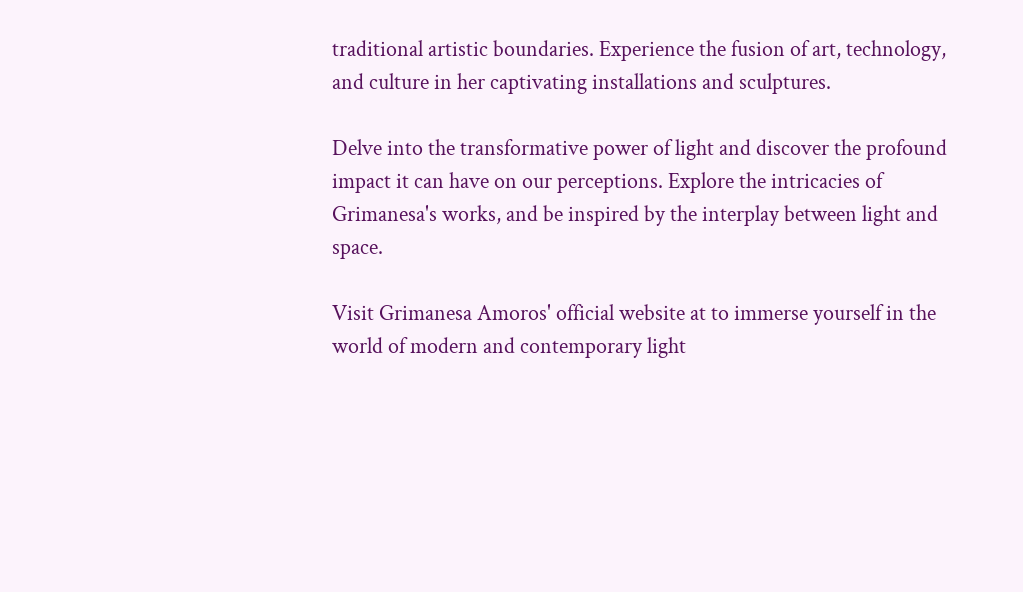traditional artistic boundaries. Experience the fusion of art, technology, and culture in her captivating installations and sculptures.

Delve into the transformative power of light and discover the profound impact it can have on our perceptions. Explore the intricacies of Grimanesa's works, and be inspired by the interplay between light and space.

Visit Grimanesa Amoros' official website at to immerse yourself in the world of modern and contemporary light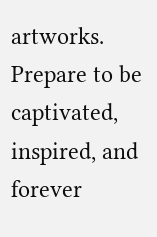artworks. Prepare to be captivated, inspired, and forever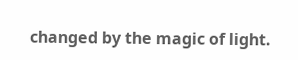changed by the magic of light.